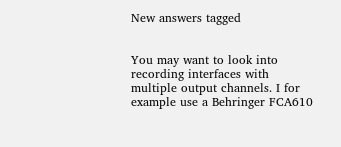New answers tagged


You may want to look into recording interfaces with multiple output channels. I for example use a Behringer FCA610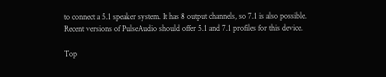to connect a 5.1 speaker system. It has 8 output channels, so 7.1 is also possible. Recent versions of PulseAudio should offer 5.1 and 7.1 profiles for this device.

Top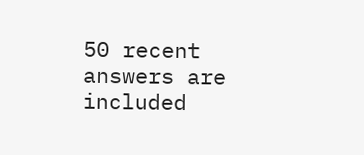50 recent answers are included